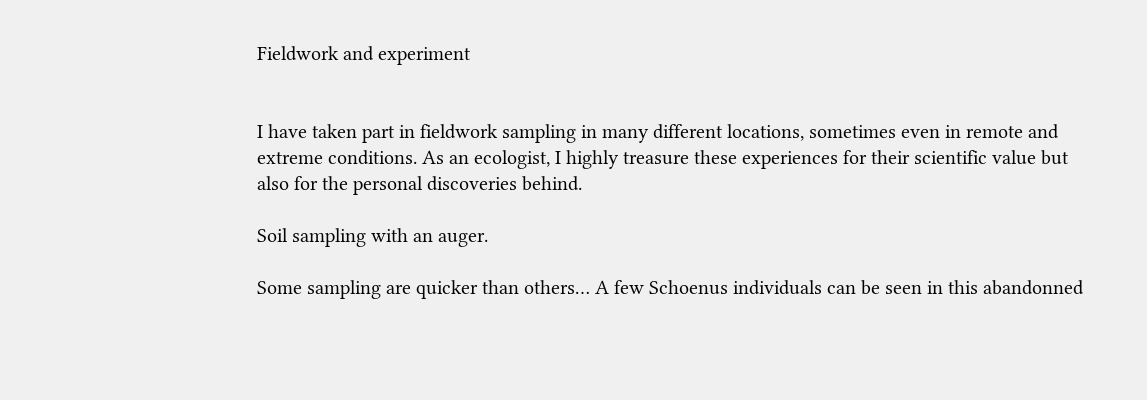Fieldwork and experiment


I have taken part in fieldwork sampling in many different locations, sometimes even in remote and extreme conditions. As an ecologist, I highly treasure these experiences for their scientific value but also for the personal discoveries behind.

Soil sampling with an auger.

Some sampling are quicker than others… A few Schoenus individuals can be seen in this abandonned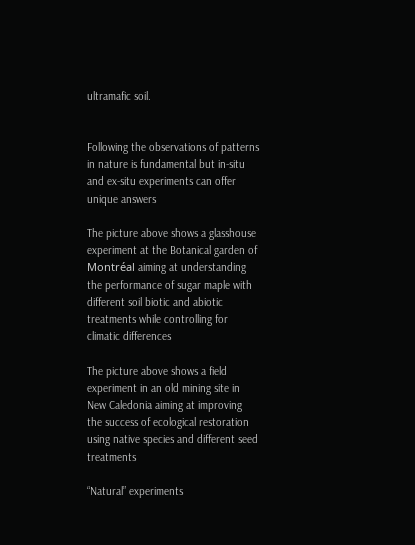ultramafic soil.


Following the observations of patterns in nature is fundamental but in-situ and ex-situ experiments can offer unique answers

The picture above shows a glasshouse experiment at the Botanical garden of Montréal aiming at understanding the performance of sugar maple with different soil biotic and abiotic treatments while controlling for climatic differences

The picture above shows a field experiment in an old mining site in New Caledonia aiming at improving the success of ecological restoration using native species and different seed treatments

“Natural” experiments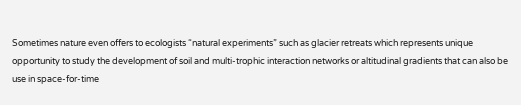Sometimes nature even offers to ecologists “natural experiments” such as glacier retreats which represents unique opportunity to study the development of soil and multi-trophic interaction networks or altitudinal gradients that can also be use in space-for-time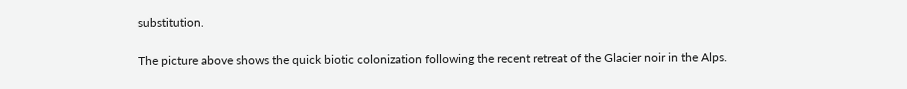substitution.

The picture above shows the quick biotic colonization following the recent retreat of the Glacier noir in the Alps.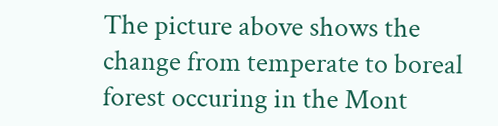The picture above shows the change from temperate to boreal forest occuring in the Mont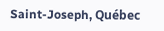Saint-Joseph, Québec